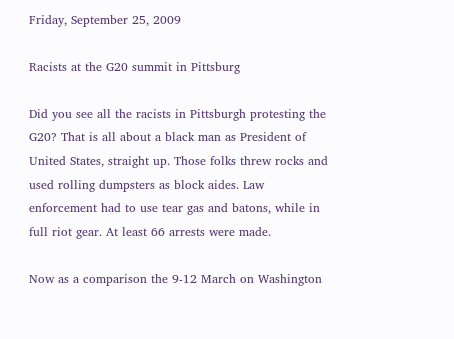Friday, September 25, 2009

Racists at the G20 summit in Pittsburg

Did you see all the racists in Pittsburgh protesting the G20? That is all about a black man as President of United States, straight up. Those folks threw rocks and used rolling dumpsters as block aides. Law enforcement had to use tear gas and batons, while in full riot gear. At least 66 arrests were made.

Now as a comparison the 9-12 March on Washington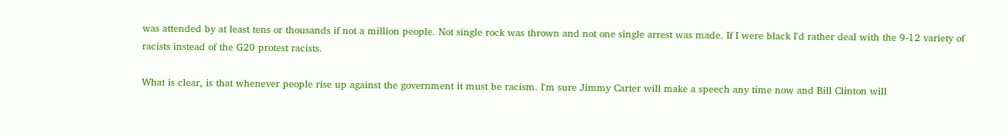was attended by at least tens or thousands if not a million people. Not single rock was thrown and not one single arrest was made. If I were black I'd rather deal with the 9-12 variety of racists instead of the G20 protest racists.

What is clear, is that whenever people rise up against the government it must be racism. I'm sure Jimmy Carter will make a speech any time now and Bill Clinton will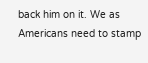back him on it. We as Americans need to stamp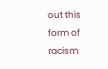out this form of racism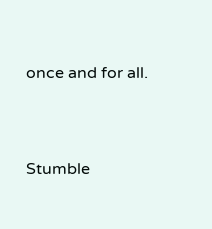once and for all.




Stumble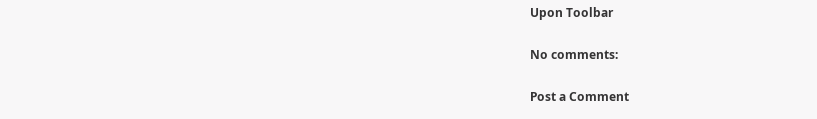Upon Toolbar

No comments:

Post a Comment